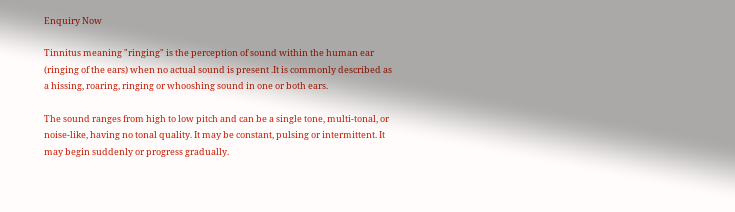Enquiry Now

Tinnitus meaning "ringing" is the perception of sound within the human ear (ringing of the ears) when no actual sound is present .It is commonly described as a hissing, roaring, ringing or whooshing sound in one or both ears.

The sound ranges from high to low pitch and can be a single tone, multi-tonal, or noise-like, having no tonal quality. It may be constant, pulsing or intermittent. It may begin suddenly or progress gradually.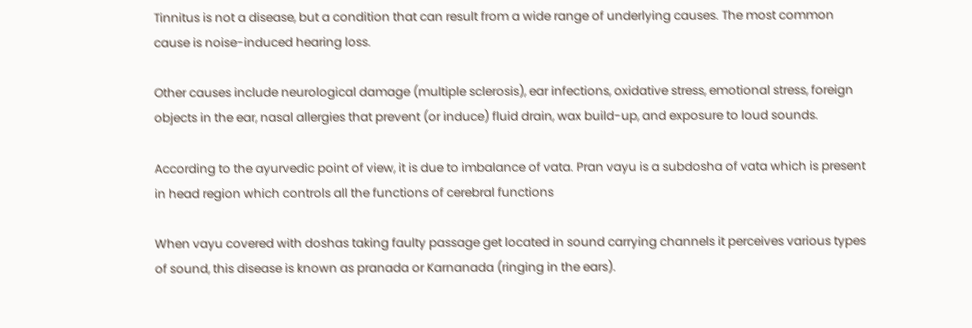Tinnitus is not a disease, but a condition that can result from a wide range of underlying causes. The most common cause is noise-induced hearing loss.

Other causes include neurological damage (multiple sclerosis), ear infections, oxidative stress, emotional stress, foreign objects in the ear, nasal allergies that prevent (or induce) fluid drain, wax build-up, and exposure to loud sounds.

According to the ayurvedic point of view, it is due to imbalance of vata. Pran vayu is a subdosha of vata which is present in head region which controls all the functions of cerebral functions

When vayu covered with doshas taking faulty passage get located in sound carrying channels it perceives various types of sound, this disease is known as pranada or Karnanada (ringing in the ears).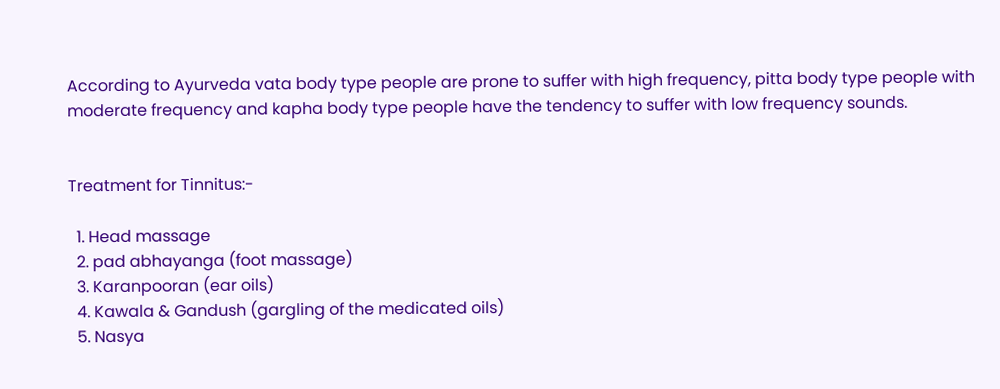According to Ayurveda vata body type people are prone to suffer with high frequency, pitta body type people with moderate frequency and kapha body type people have the tendency to suffer with low frequency sounds.


Treatment for Tinnitus:-

  1. Head massage
  2. pad abhayanga (foot massage)
  3. Karanpooran (ear oils)
  4. Kawala & Gandush (gargling of the medicated oils)
  5. Nasya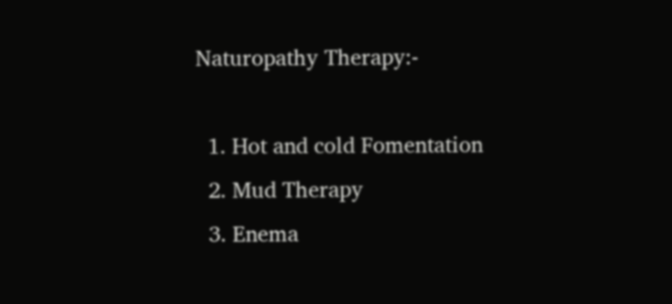Naturopathy Therapy:-

  1. Hot and cold Fomentation
  2. Mud Therapy
  3. Enema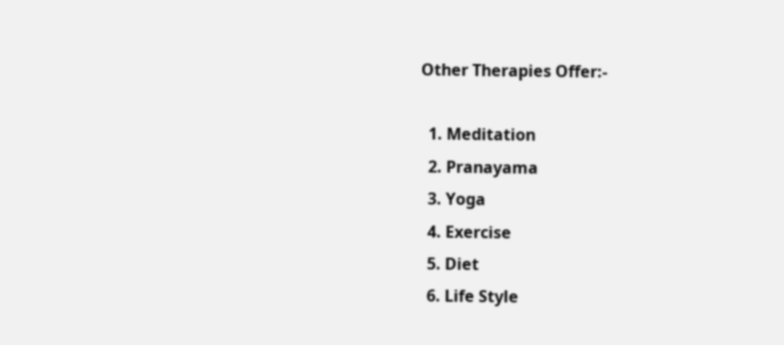Other Therapies Offer:-

  1. Meditation
  2. Pranayama
  3. Yoga
  4. Exercise
  5. Diet
  6. Life Style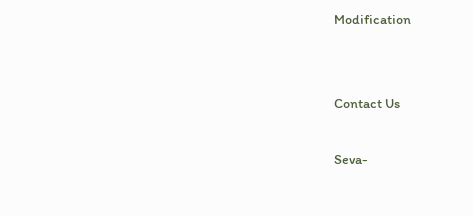Modification


Contact Us

Seva-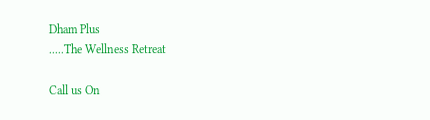Dham Plus
.....The Wellness Retreat

Call us On